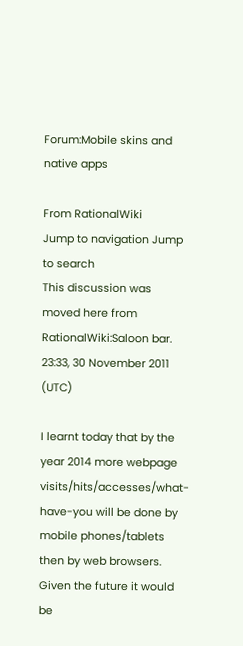Forum:Mobile skins and native apps

From RationalWiki
Jump to navigation Jump to search
This discussion was moved here from RationalWiki:Saloon bar. 23:33, 30 November 2011 (UTC)

I learnt today that by the year 2014 more webpage visits/hits/accesses/what-have-you will be done by mobile phones/tablets then by web browsers. Given the future it would be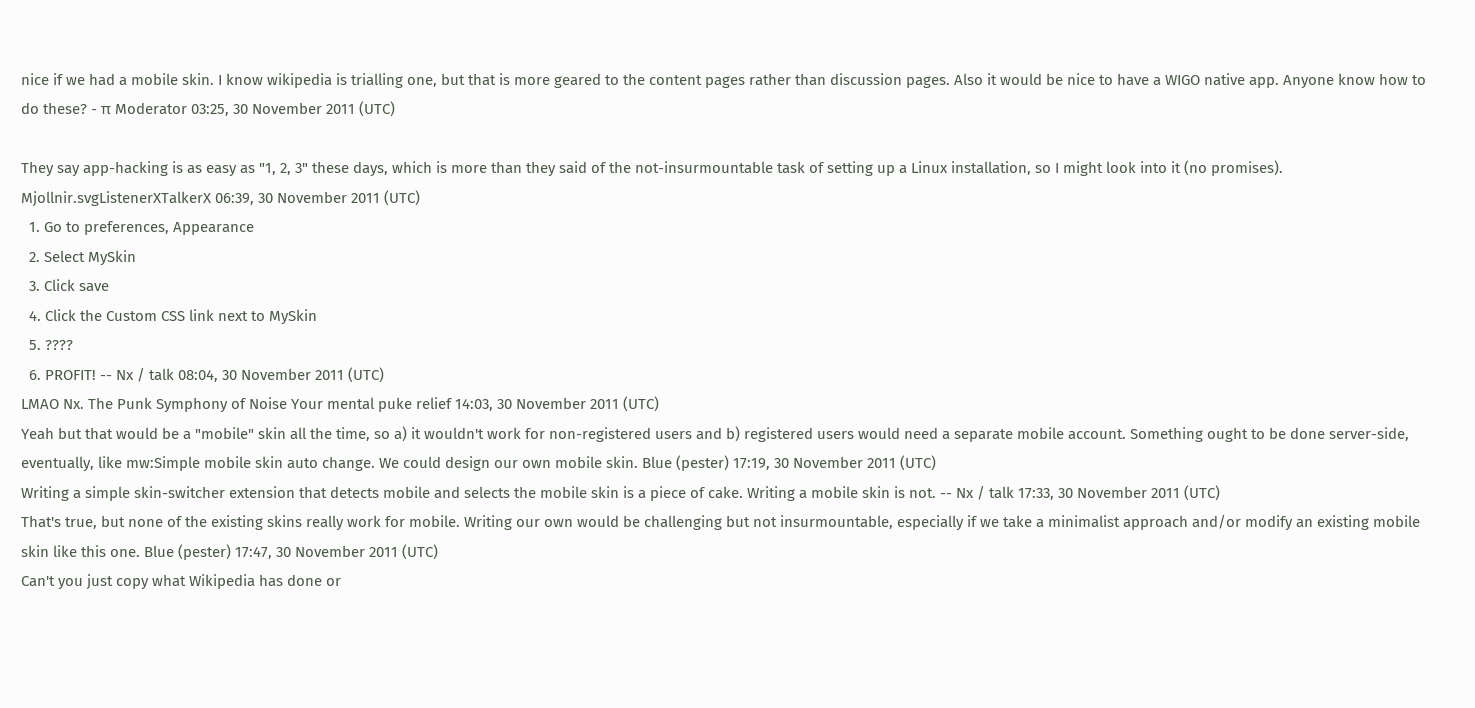nice if we had a mobile skin. I know wikipedia is trialling one, but that is more geared to the content pages rather than discussion pages. Also it would be nice to have a WIGO native app. Anyone know how to do these? - π Moderator 03:25, 30 November 2011 (UTC)

They say app-hacking is as easy as "1, 2, 3" these days, which is more than they said of the not-insurmountable task of setting up a Linux installation, so I might look into it (no promises). Mjollnir.svgListenerXTalkerX 06:39, 30 November 2011 (UTC)
  1. Go to preferences, Appearance
  2. Select MySkin
  3. Click save
  4. Click the Custom CSS link next to MySkin
  5. ????
  6. PROFIT! -- Nx / talk 08:04, 30 November 2011 (UTC)
LMAO Nx. The Punk Symphony of Noise Your mental puke relief 14:03, 30 November 2011 (UTC)
Yeah but that would be a "mobile" skin all the time, so a) it wouldn't work for non-registered users and b) registered users would need a separate mobile account. Something ought to be done server-side, eventually, like mw:Simple mobile skin auto change. We could design our own mobile skin. Blue (pester) 17:19, 30 November 2011 (UTC)
Writing a simple skin-switcher extension that detects mobile and selects the mobile skin is a piece of cake. Writing a mobile skin is not. -- Nx / talk 17:33, 30 November 2011 (UTC)
That's true, but none of the existing skins really work for mobile. Writing our own would be challenging but not insurmountable, especially if we take a minimalist approach and/or modify an existing mobile skin like this one. Blue (pester) 17:47, 30 November 2011 (UTC)
Can't you just copy what Wikipedia has done or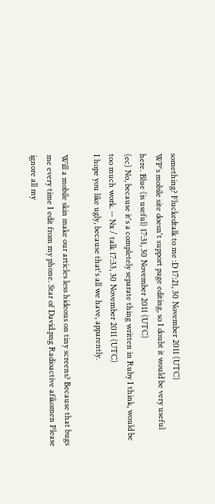something? Fluckedtalk to me :D 17:21, 30 November 2011 (UTC)
WP's mobile site doesn't support page editing, so I doubt it would be very useful here. Blue (is useful) 17:31, 30 November 2011 (UTC)
(ec) No, because it's a completely separate thing written in Ruby I think, would be too much work. -- Nx / talk 17:33, 30 November 2011 (UTC)
I hope you like ugly, because that's all we have, apparently.

Will a mobile skin make our articles less hideous on tiny screens? Because that bugs me every time I edit from my phone. Star of David.png Radioactive afikomen Please ignore all my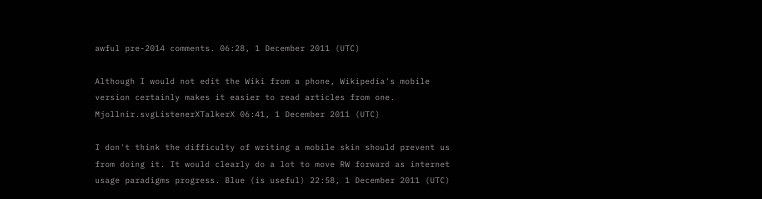awful pre-2014 comments. 06:28, 1 December 2011 (UTC)

Although I would not edit the Wiki from a phone, Wikipedia's mobile version certainly makes it easier to read articles from one. Mjollnir.svgListenerXTalkerX 06:41, 1 December 2011 (UTC)

I don't think the difficulty of writing a mobile skin should prevent us from doing it. It would clearly do a lot to move RW forward as internet usage paradigms progress. Blue (is useful) 22:58, 1 December 2011 (UTC)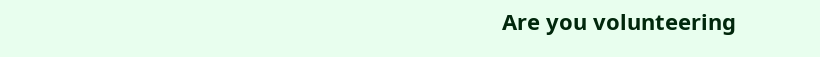Are you volunteering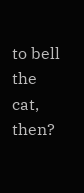to bell the cat, then?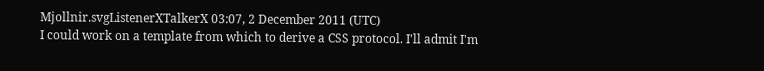Mjollnir.svgListenerXTalkerX 03:07, 2 December 2011 (UTC)
I could work on a template from which to derive a CSS protocol. I'll admit I'm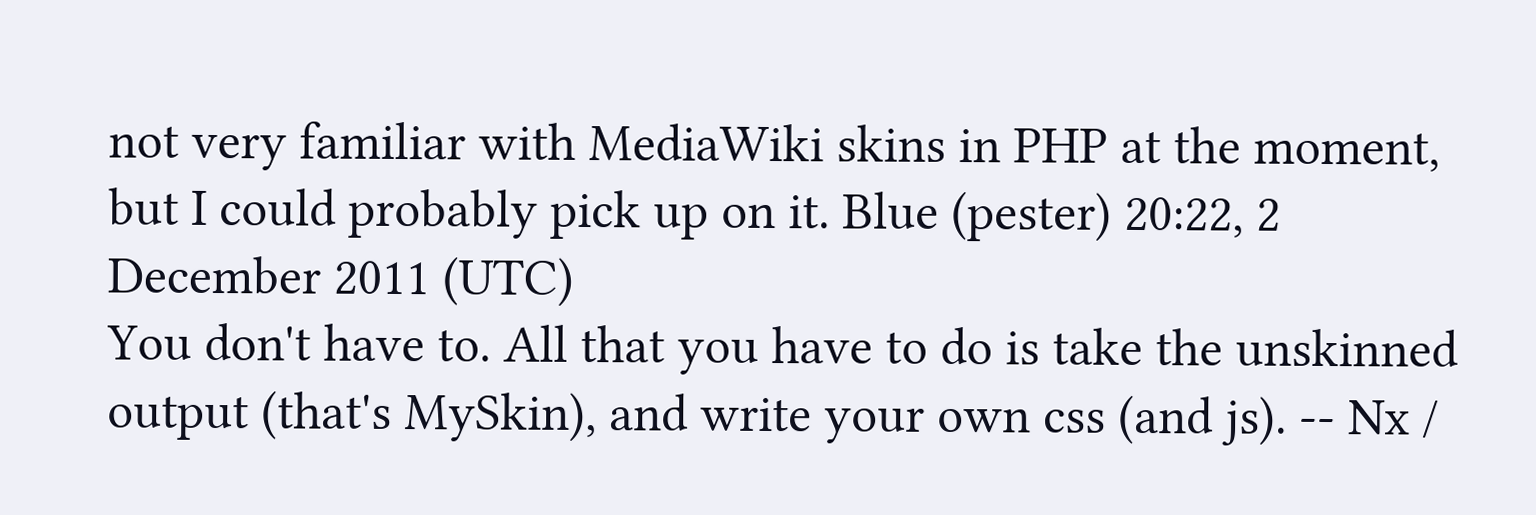not very familiar with MediaWiki skins in PHP at the moment, but I could probably pick up on it. Blue (pester) 20:22, 2 December 2011 (UTC)
You don't have to. All that you have to do is take the unskinned output (that's MySkin), and write your own css (and js). -- Nx /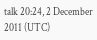talk 20:24, 2 December 2011 (UTC)